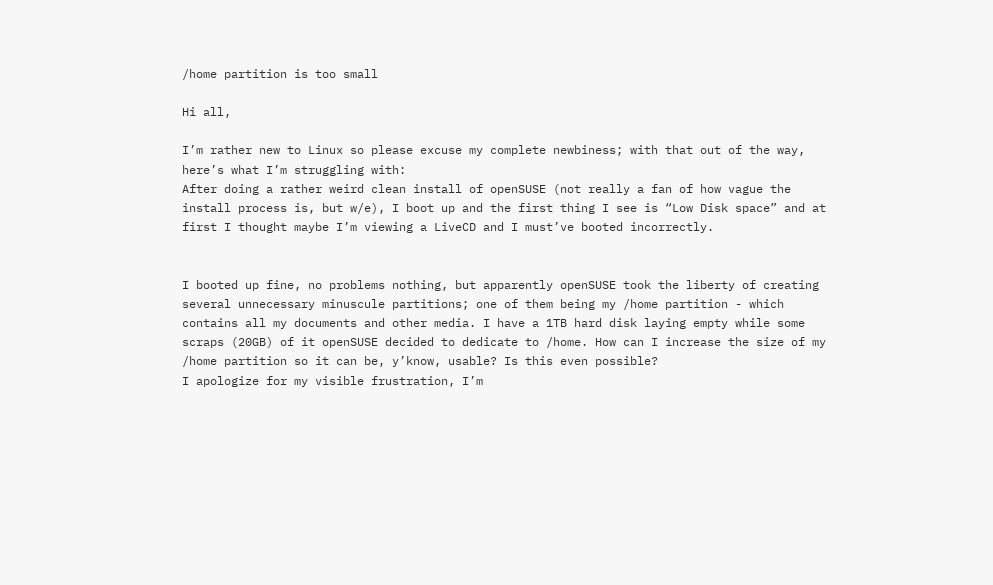/home partition is too small

Hi all,

I’m rather new to Linux so please excuse my complete newbiness; with that out of the way, here’s what I’m struggling with:
After doing a rather weird clean install of openSUSE (not really a fan of how vague the install process is, but w/e), I boot up and the first thing I see is “Low Disk space” and at first I thought maybe I’m viewing a LiveCD and I must’ve booted incorrectly.


I booted up fine, no problems nothing, but apparently openSUSE took the liberty of creating several unnecessary minuscule partitions; one of them being my /home partition - which contains all my documents and other media. I have a 1TB hard disk laying empty while some scraps (20GB) of it openSUSE decided to dedicate to /home. How can I increase the size of my /home partition so it can be, y’know, usable? Is this even possible?
I apologize for my visible frustration, I’m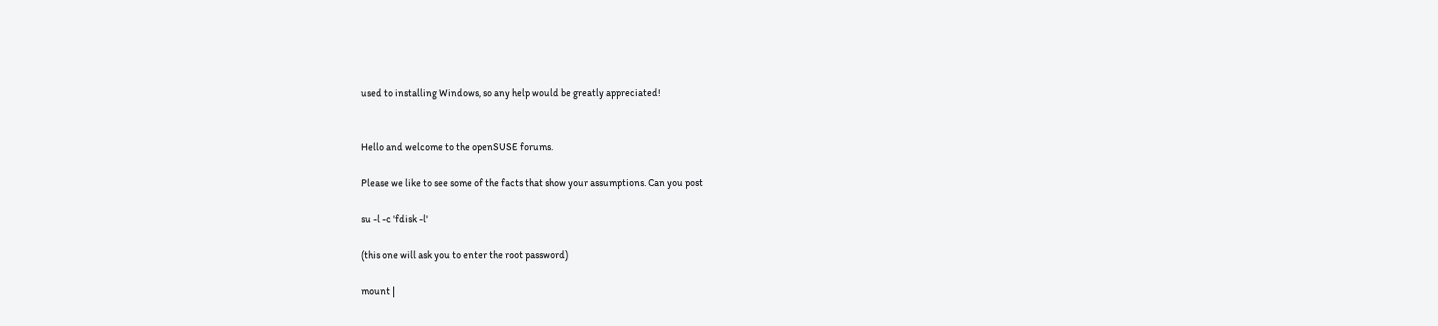used to installing Windows, so any help would be greatly appreciated!


Hello and welcome to the openSUSE forums.

Please we like to see some of the facts that show your assumptions. Can you post

su -l -c 'fdisk -l'

(this one will ask you to enter the root password)

mount |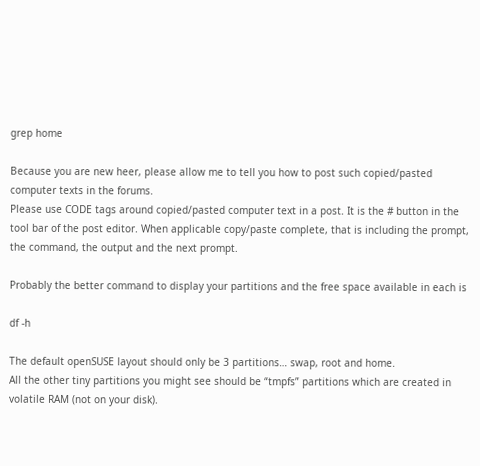grep home

Because you are new heer, please allow me to tell you how to post such copied/pasted computer texts in the forums.
Please use CODE tags around copied/pasted computer text in a post. It is the # button in the tool bar of the post editor. When applicable copy/paste complete, that is including the prompt, the command, the output and the next prompt.

Probably the better command to display your partitions and the free space available in each is

df -h

The default openSUSE layout should only be 3 partitions… swap, root and home.
All the other tiny partitions you might see should be “tmpfs” partitions which are created in volatile RAM (not on your disk).